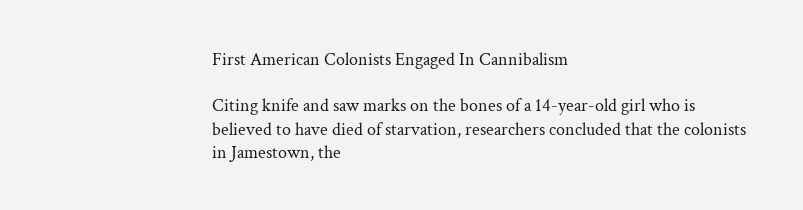First American Colonists Engaged In Cannibalism

Citing knife and saw marks on the bones of a 14-year-old girl who is believed to have died of starvation, researchers concluded that the colonists in Jamestown, the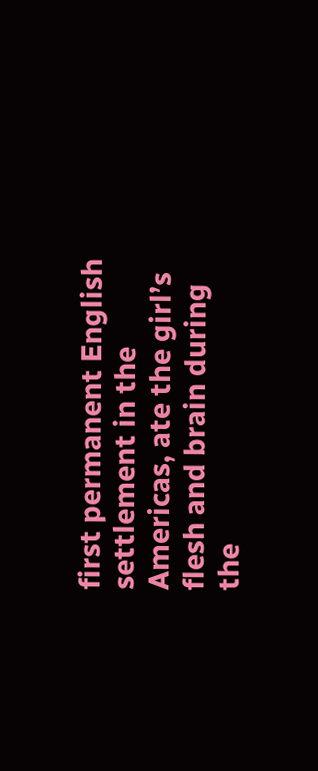first permanent English settlement in the Americas, ate the girl’s flesh and brain during the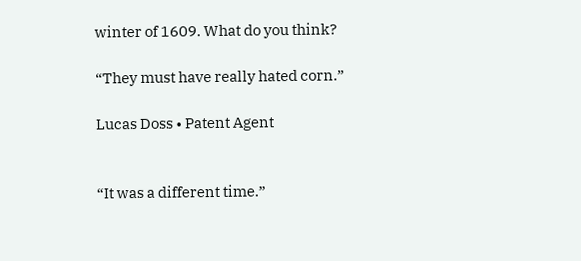winter of 1609. What do you think?

“They must have really hated corn.”

Lucas Doss • Patent Agent


“It was a different time.”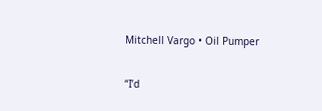Mitchell Vargo • Oil Pumper

“I’d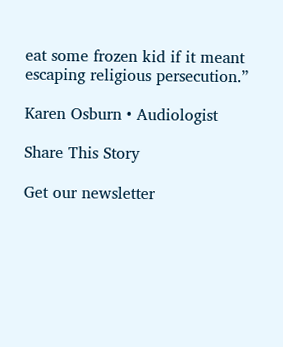eat some frozen kid if it meant escaping religious persecution.”

Karen Osburn • Audiologist

Share This Story

Get our newsletter